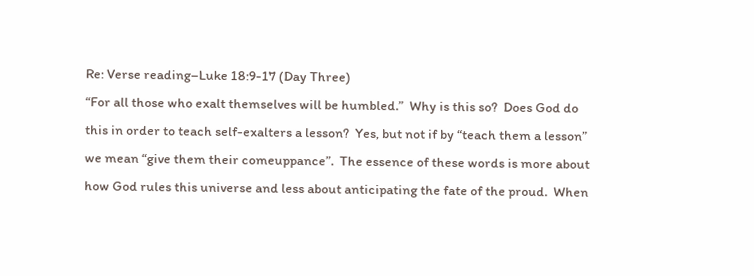Re: Verse reading–Luke 18:9-17 (Day Three)
“For all those who exalt themselves will be humbled.”  Why is this so?  Does God do this in order to teach self-exalters a lesson?  Yes, but not if by “teach them a lesson” we mean “give them their comeuppance”.  The essence of these words is more about how God rules this universe and less about anticipating the fate of the proud.  When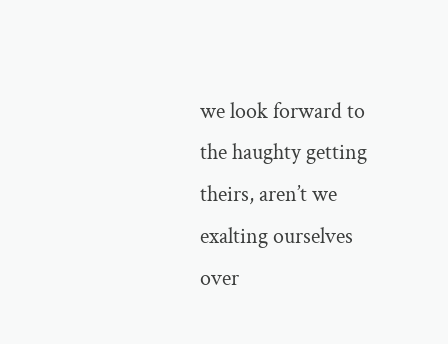we look forward to the haughty getting theirs, aren’t we exalting ourselves over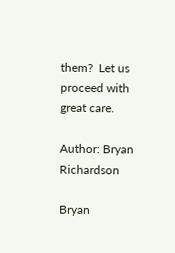them?  Let us proceed with great care.

Author: Bryan Richardson

Bryan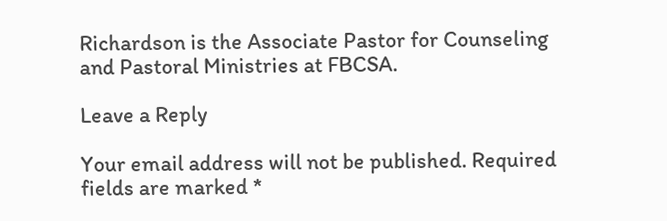Richardson is the Associate Pastor for Counseling and Pastoral Ministries at FBCSA.

Leave a Reply

Your email address will not be published. Required fields are marked *